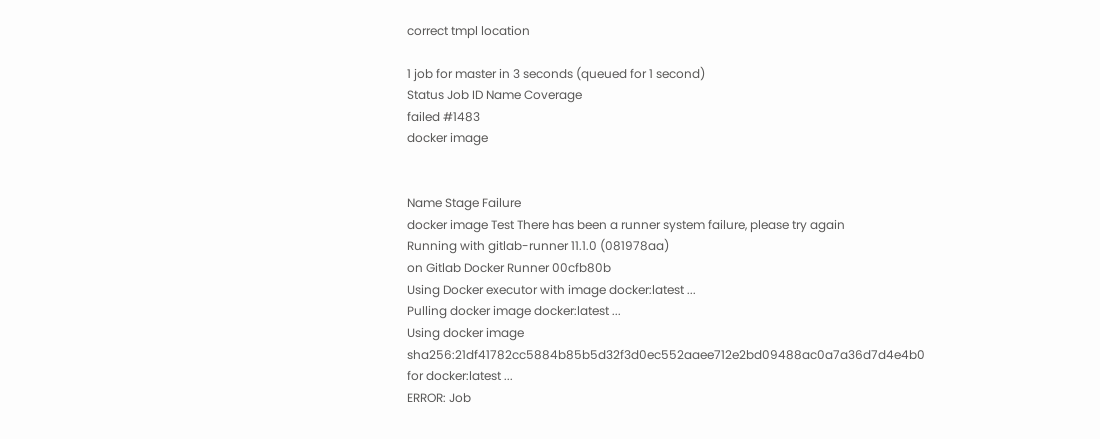correct tmpl location

1 job for master in 3 seconds (queued for 1 second)
Status Job ID Name Coverage
failed #1483
docker image


Name Stage Failure
docker image Test There has been a runner system failure, please try again
Running with gitlab-runner 11.1.0 (081978aa)
on Gitlab Docker Runner 00cfb80b
Using Docker executor with image docker:latest ...
Pulling docker image docker:latest ...
Using docker image sha256:21df41782cc5884b85b5d32f3d0ec552aaee712e2bd09488ac0a7a36d7d4e4b0 for docker:latest ...
ERROR: Job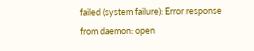failed (system failure): Error response from daemon: open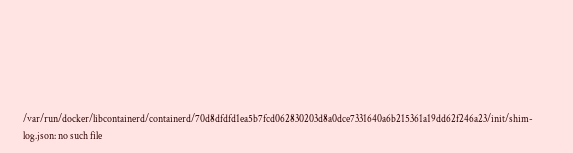/var/run/docker/libcontainerd/containerd/70d8dfdfd1ea5b7fcd062830203d8a0dce7331640a6b215361a19dd62f246a23/init/shim-log.json: no such file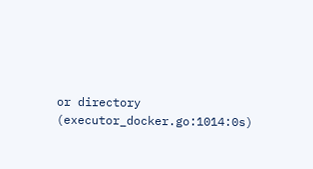or directory (executor_docker.go:1014:0s)